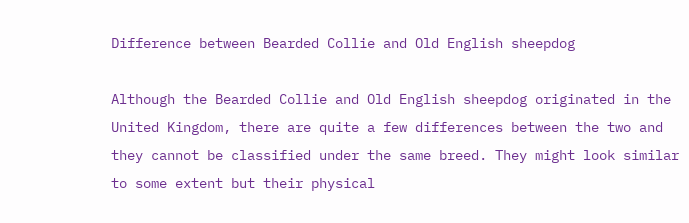Difference between Bearded Collie and Old English sheepdog

Although the Bearded Collie and Old English sheepdog originated in the United Kingdom, there are quite a few differences between the two and they cannot be classified under the same breed. They might look similar to some extent but their physical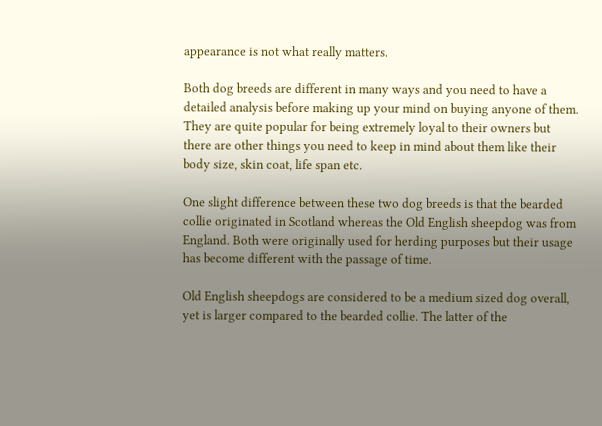appearance is not what really matters.

Both dog breeds are different in many ways and you need to have a detailed analysis before making up your mind on buying anyone of them. They are quite popular for being extremely loyal to their owners but there are other things you need to keep in mind about them like their body size, skin coat, life span etc.

One slight difference between these two dog breeds is that the bearded collie originated in Scotland whereas the Old English sheepdog was from England. Both were originally used for herding purposes but their usage has become different with the passage of time.

Old English sheepdogs are considered to be a medium sized dog overall, yet is larger compared to the bearded collie. The latter of the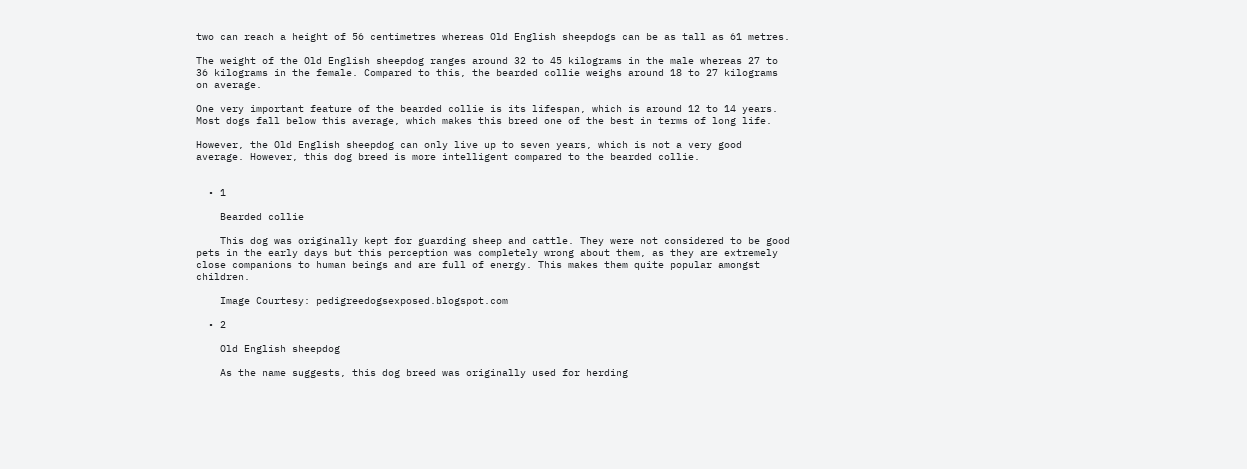two can reach a height of 56 centimetres whereas Old English sheepdogs can be as tall as 61 metres.

The weight of the Old English sheepdog ranges around 32 to 45 kilograms in the male whereas 27 to 36 kilograms in the female. Compared to this, the bearded collie weighs around 18 to 27 kilograms on average.

One very important feature of the bearded collie is its lifespan, which is around 12 to 14 years. Most dogs fall below this average, which makes this breed one of the best in terms of long life.

However, the Old English sheepdog can only live up to seven years, which is not a very good average. However, this dog breed is more intelligent compared to the bearded collie.


  • 1

    Bearded collie

    This dog was originally kept for guarding sheep and cattle. They were not considered to be good pets in the early days but this perception was completely wrong about them, as they are extremely close companions to human beings and are full of energy. This makes them quite popular amongst children.

    Image Courtesy: pedigreedogsexposed.blogspot.com

  • 2

    Old English sheepdog

    As the name suggests, this dog breed was originally used for herding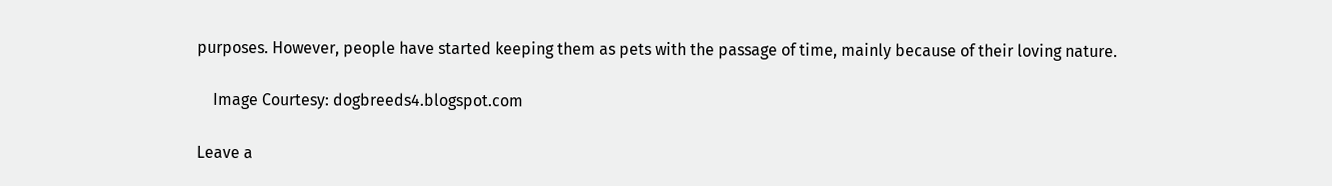purposes. However, people have started keeping them as pets with the passage of time, mainly because of their loving nature.

    Image Courtesy: dogbreeds4.blogspot.com

Leave a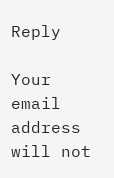Reply

Your email address will not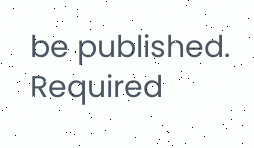be published. Required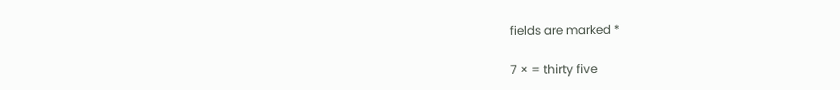fields are marked *

7 × = thirty five